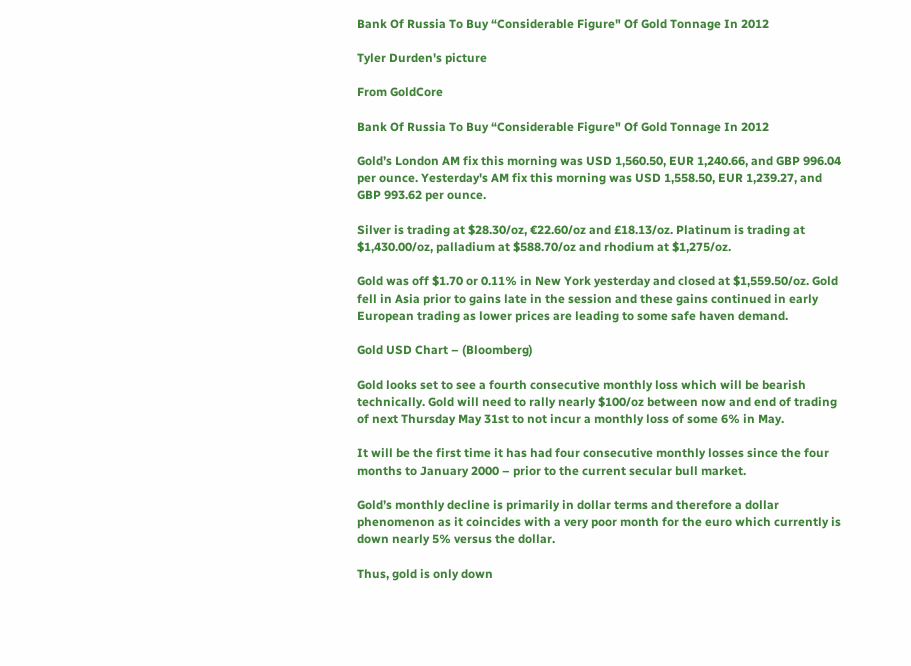Bank Of Russia To Buy “Considerable Figure" Of Gold Tonnage In 2012

Tyler Durden's picture

From GoldCore

Bank Of Russia To Buy “Considerable Figure" Of Gold Tonnage In 2012

Gold’s London AM fix this morning was USD 1,560.50, EUR 1,240.66, and GBP 996.04 per ounce. Yesterday's AM fix this morning was USD 1,558.50, EUR 1,239.27, and GBP 993.62 per ounce.

Silver is trading at $28.30/oz, €22.60/oz and £18.13/oz. Platinum is trading at $1,430.00/oz, palladium at $588.70/oz and rhodium at $1,275/oz.

Gold was off $1.70 or 0.11% in New York yesterday and closed at $1,559.50/oz. Gold fell in Asia prior to gains late in the session and these gains continued in early European trading as lower prices are leading to some safe haven demand.

Gold USD Chart – (Bloomberg)

Gold looks set to see a fourth consecutive monthly loss which will be bearish technically. Gold will need to rally nearly $100/oz between now and end of trading of next Thursday May 31st to not incur a monthly loss of some 6% in May.

It will be the first time it has had four consecutive monthly losses since the four months to January 2000 – prior to the current secular bull market.

Gold’s monthly decline is primarily in dollar terms and therefore a dollar phenomenon as it coincides with a very poor month for the euro which currently is down nearly 5% versus the dollar.

Thus, gold is only down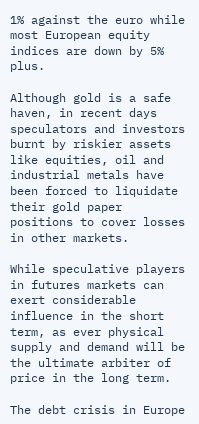1% against the euro while most European equity indices are down by 5% plus.

Although gold is a safe haven, in recent days speculators and investors burnt by riskier assets like equities, oil and industrial metals have been forced to liquidate their gold paper positions to cover losses in other markets.

While speculative players in futures markets can exert considerable influence in the short term, as ever physical supply and demand will be the ultimate arbiter of price in the long term.

The debt crisis in Europe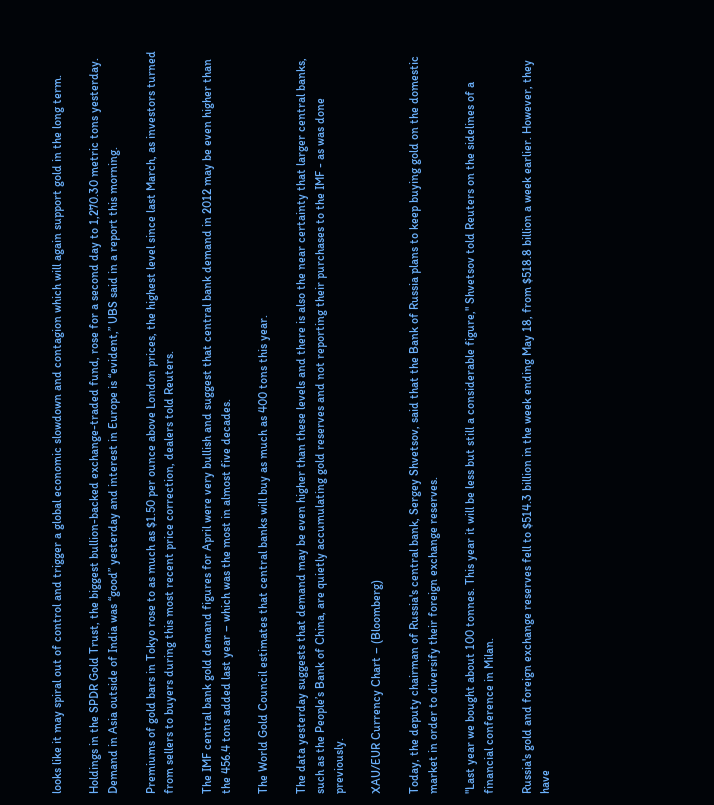looks like it may spiral out of control and trigger a global economic slowdown and contagion which will again support gold in the long term.

Holdings in the SPDR Gold Trust, the biggest bullion-backed exchange-traded fund, rose for a second day to 1,270.30 metric tons yesterday. Demand in Asia outside of India was “good” yesterday and interest in Europe is “evident,” UBS said in a report this morning.

Premiums of gold bars in Tokyo rose to as much as $1.50 per ounce above London prices, the highest level since last March, as investors turned from sellers to buyers during this most recent price correction, dealers told Reuters.

The IMF central bank gold demand figures for April were very bullish and suggest that central bank demand in 2012 may be even higher than the 456.4 tons added last year – which was the most in almost five decades.

The World Gold Council estimates that central banks will buy as much as 400 tons this year.

The data yesterday suggests that demand may be even higher than these levels and there is also the near certainty that larger central banks, such as the People’s Bank of China, are quietly accumulating gold reserves and not reporting their purchases to the IMF - as was done previously.

XAU/EUR Currency Chart – (Bloomberg)

Today, the deputy chairman of Russia's central bank, Sergey Shvetsov, said that the Bank of Russia plans to keep buying gold on the domestic market in order to diversify their foreign exchange reserves.

"Last year we bought about 100 tonnes. This year it will be less but still a considerable figure," Shvetsov told Reuters on the sidelines of a financial conference in Milan.

Russia's gold and foreign exchange reserves fell to $514.3 billion in the week ending May 18, from $518.8 billion a week earlier. However, they have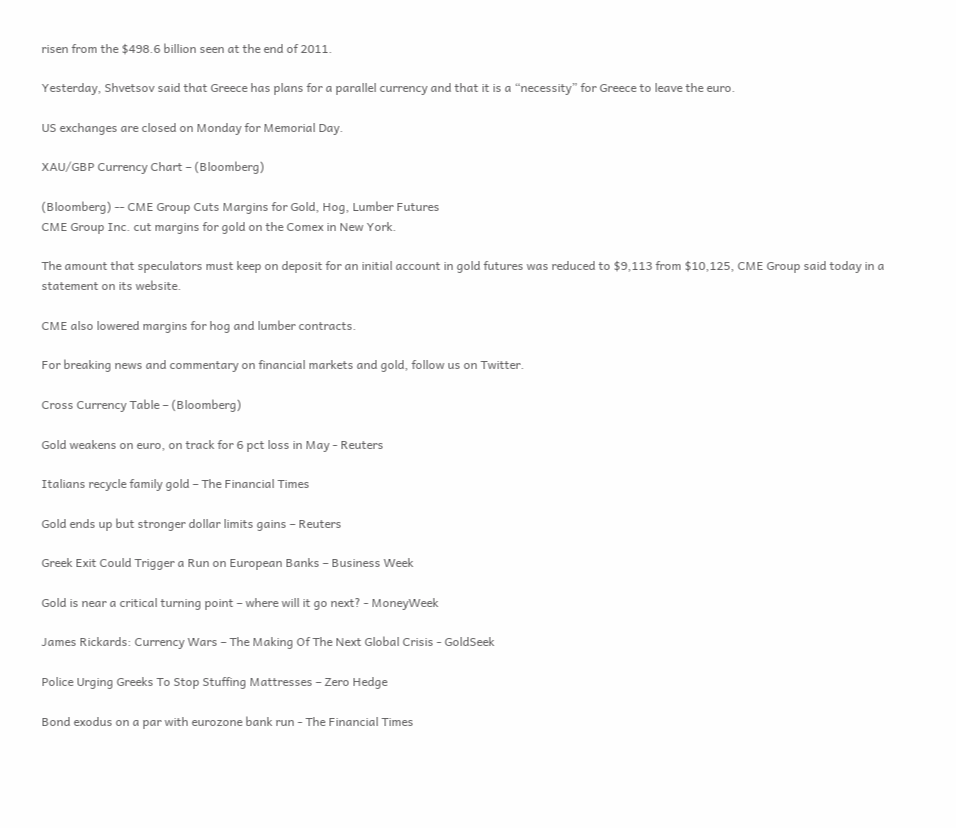risen from the $498.6 billion seen at the end of 2011.

Yesterday, Shvetsov said that Greece has plans for a parallel currency and that it is a “necessity” for Greece to leave the euro.

US exchanges are closed on Monday for Memorial Day.

XAU/GBP Currency Chart – (Bloomberg)

(Bloomberg) -- CME Group Cuts Margins for Gold, Hog, Lumber Futures
CME Group Inc. cut margins for gold on the Comex in New York.

The amount that speculators must keep on deposit for an initial account in gold futures was reduced to $9,113 from $10,125, CME Group said today in a statement on its website.

CME also lowered margins for hog and lumber contracts.

For breaking news and commentary on financial markets and gold, follow us on Twitter.

Cross Currency Table – (Bloomberg)

Gold weakens on euro, on track for 6 pct loss in May - Reuters

Italians recycle family gold – The Financial Times

Gold ends up but stronger dollar limits gains – Reuters

Greek Exit Could Trigger a Run on European Banks – Business Week

Gold is near a critical turning point – where will it go next? - MoneyWeek

James Rickards: Currency Wars – The Making Of The Next Global Crisis - GoldSeek

Police Urging Greeks To Stop Stuffing Mattresses – Zero Hedge

Bond exodus on a par with eurozone bank run - The Financial Times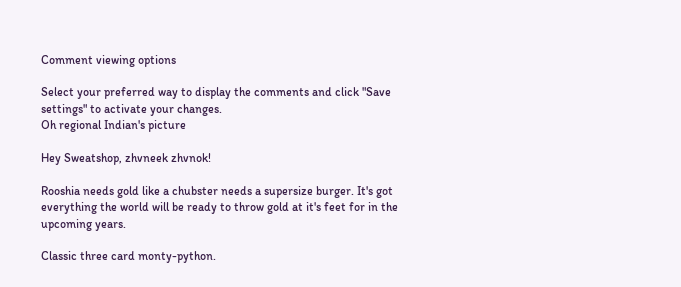Comment viewing options

Select your preferred way to display the comments and click "Save settings" to activate your changes.
Oh regional Indian's picture

Hey Sweatshop, zhvneek zhvnok!

Rooshia needs gold like a chubster needs a supersize burger. It's got everything the world will be ready to throw gold at it's feet for in the upcoming years.

Classic three card monty-python.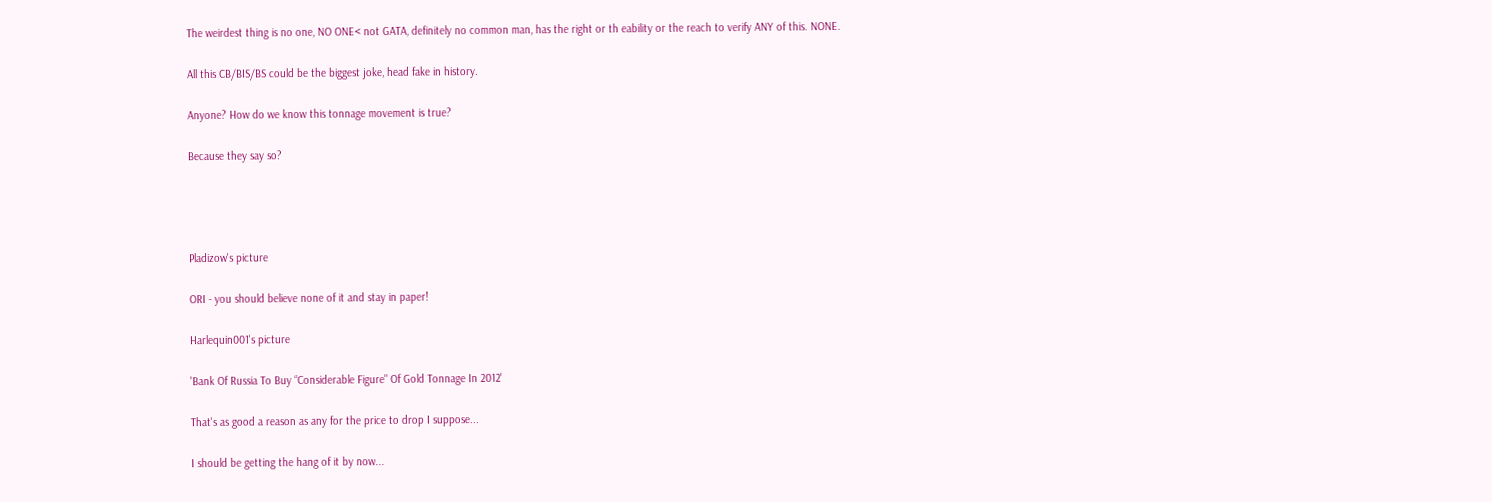The weirdest thing is no one, NO ONE< not GATA, definitely no common man, has the right or th eability or the reach to verify ANY of this. NONE.

All this CB/BIS/BS could be the biggest joke, head fake in history.

Anyone? How do we know this tonnage movement is true?

Because they say so?




Pladizow's picture

ORI - you should believe none of it and stay in paper!

Harlequin001's picture

'Bank Of Russia To Buy “Considerable Figure" Of Gold Tonnage In 2012'

That's as good a reason as any for the price to drop I suppose...

I should be getting the hang of it by now...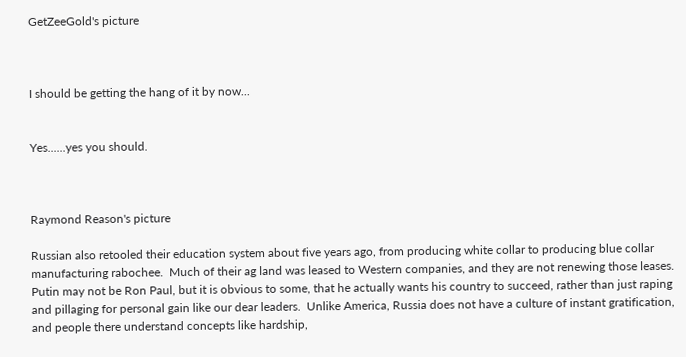GetZeeGold's picture



I should be getting the hang of it by now...


Yes......yes you should.



Raymond Reason's picture

Russian also retooled their education system about five years ago, from producing white collar to producing blue collar manufacturing rabochee.  Much of their ag land was leased to Western companies, and they are not renewing those leases.  Putin may not be Ron Paul, but it is obvious to some, that he actually wants his country to succeed, rather than just raping and pillaging for personal gain like our dear leaders.  Unlike America, Russia does not have a culture of instant gratification, and people there understand concepts like hardship,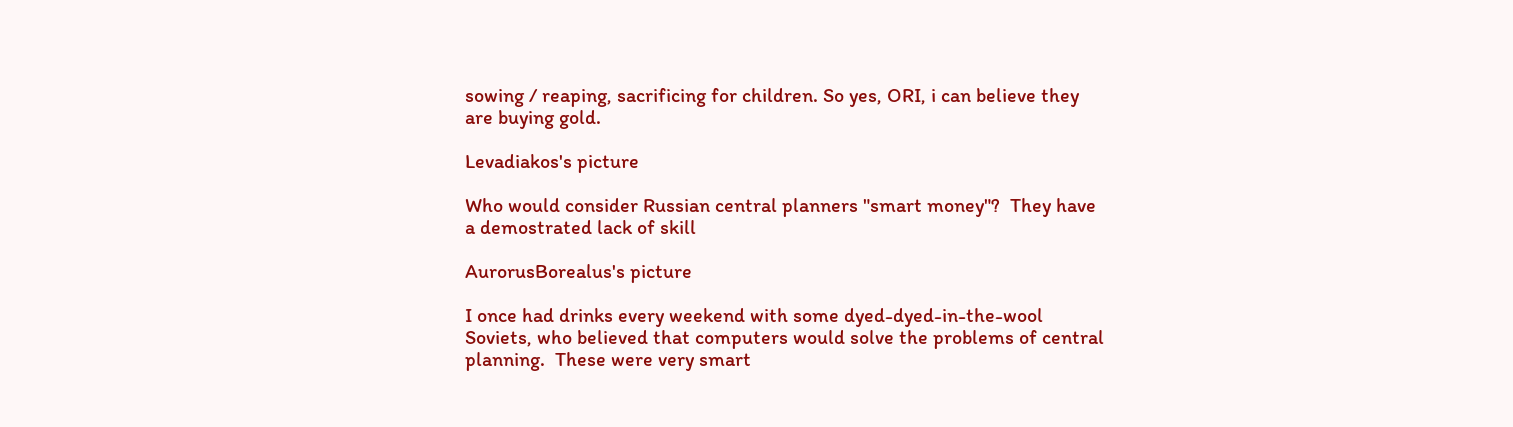sowing / reaping, sacrificing for children. So yes, ORI, i can believe they are buying gold.

Levadiakos's picture

Who would consider Russian central planners "smart money"?  They have a demostrated lack of skill

AurorusBorealus's picture

I once had drinks every weekend with some dyed-dyed-in-the-wool Soviets, who believed that computers would solve the problems of central planning.  These were very smart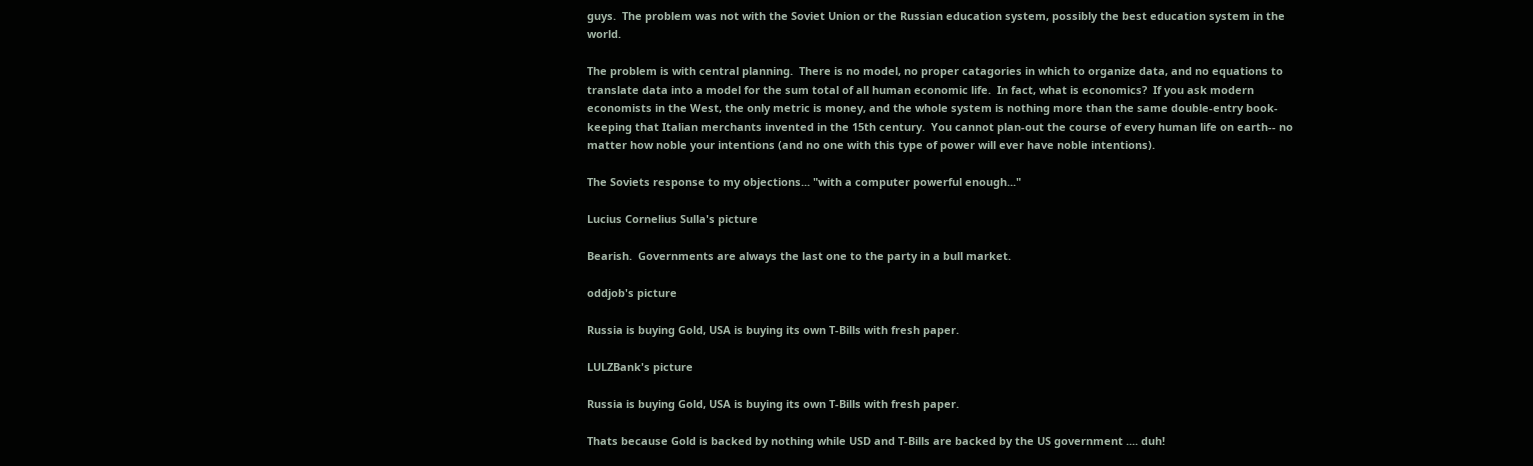guys.  The problem was not with the Soviet Union or the Russian education system, possibly the best education system in the world.

The problem is with central planning.  There is no model, no proper catagories in which to organize data, and no equations to translate data into a model for the sum total of all human economic life.  In fact, what is economics?  If you ask modern economists in the West, the only metric is money, and the whole system is nothing more than the same double-entry book-keeping that Italian merchants invented in the 15th century.  You cannot plan-out the course of every human life on earth-- no matter how noble your intentions (and no one with this type of power will ever have noble intentions).

The Soviets response to my objections... "with a computer powerful enough..."

Lucius Cornelius Sulla's picture

Bearish.  Governments are always the last one to the party in a bull market.

oddjob's picture

Russia is buying Gold, USA is buying its own T-Bills with fresh paper.

LULZBank's picture

Russia is buying Gold, USA is buying its own T-Bills with fresh paper.

Thats because Gold is backed by nothing while USD and T-Bills are backed by the US government .... duh!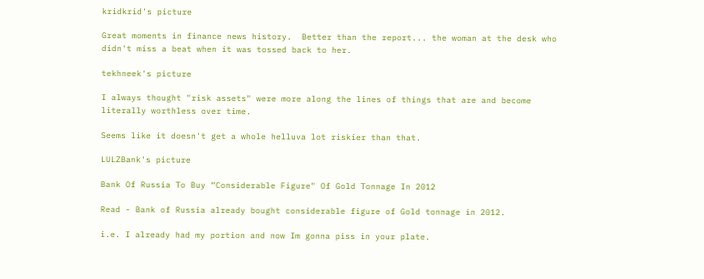kridkrid's picture

Great moments in finance news history.  Better than the report... the woman at the desk who didn't miss a beat when it was tossed back to her.

tekhneek's picture

I always thought "risk assets" were more along the lines of things that are and become literally worthless over time.

Seems like it doesn't get a whole helluva lot riskier than that.

LULZBank's picture

Bank Of Russia To Buy “Considerable Figure" Of Gold Tonnage In 2012

Read - Bank of Russia already bought considerable figure of Gold tonnage in 2012.

i.e. I already had my portion and now Im gonna piss in your plate.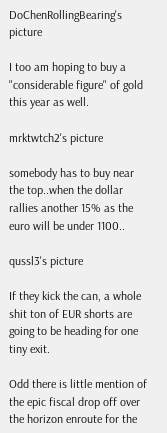DoChenRollingBearing's picture

I too am hoping to buy a "considerable figure" of gold this year as well.

mrktwtch2's picture

somebody has to buy near the top..when the dollar rallies another 15% as the euro will be under 1100..

qussl3's picture

If they kick the can, a whole shit ton of EUR shorts are going to be heading for one tiny exit.

Odd there is little mention of the epic fiscal drop off over the horizon enroute for the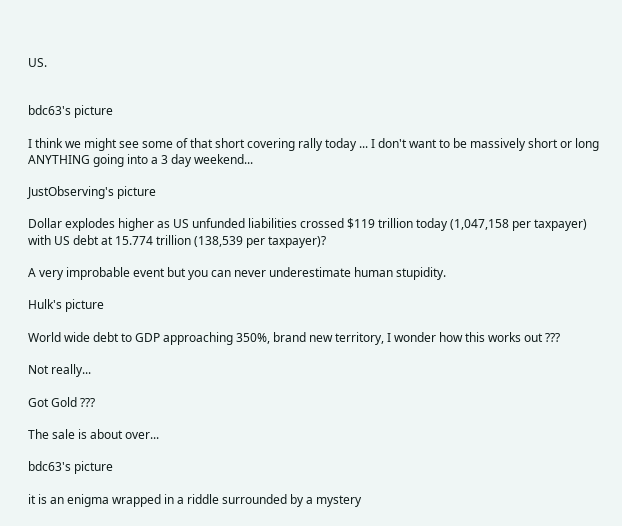US.


bdc63's picture

I think we might see some of that short covering rally today ... I don't want to be massively short or long ANYTHING going into a 3 day weekend...

JustObserving's picture

Dollar explodes higher as US unfunded liabilities crossed $119 trillion today (1,047,158 per taxpayer) with US debt at 15.774 trillion (138,539 per taxpayer)?

A very improbable event but you can never underestimate human stupidity.

Hulk's picture

World wide debt to GDP approaching 350%, brand new territory, I wonder how this works out ???

Not really...

Got Gold ???

The sale is about over...

bdc63's picture

it is an enigma wrapped in a riddle surrounded by a mystery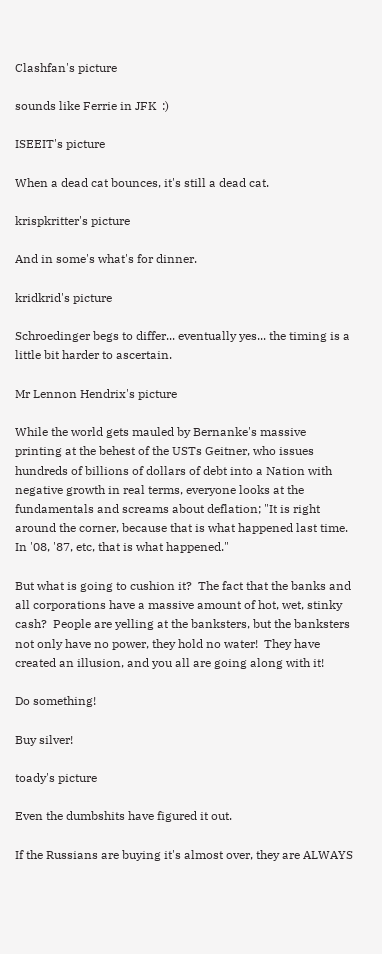Clashfan's picture

sounds like Ferrie in JFK  :)

ISEEIT's picture

When a dead cat bounces, it's still a dead cat.

krispkritter's picture

And in some's what's for dinner.

kridkrid's picture

Schroedinger begs to differ... eventually yes... the timing is a little bit harder to ascertain.

Mr Lennon Hendrix's picture

While the world gets mauled by Bernanke's massive printing at the behest of the USTs Geitner, who issues hundreds of billions of dollars of debt into a Nation with negative growth in real terms, everyone looks at the fundamentals and screams about deflation; "It is right around the corner, because that is what happened last time.  In '08, '87, etc, that is what happened."

But what is going to cushion it?  The fact that the banks and all corporations have a massive amount of hot, wet, stinky cash?  People are yelling at the banksters, but the banksters not only have no power, they hold no water!  They have created an illusion, and you all are going along with it!

Do something!

Buy silver!

toady's picture

Even the dumbshits have figured it out.

If the Russians are buying it's almost over, they are ALWAYS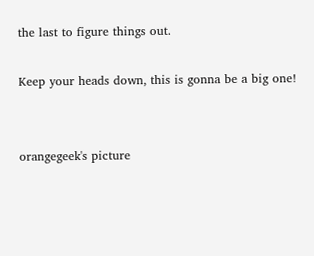the last to figure things out.

Keep your heads down, this is gonna be a big one!


orangegeek's picture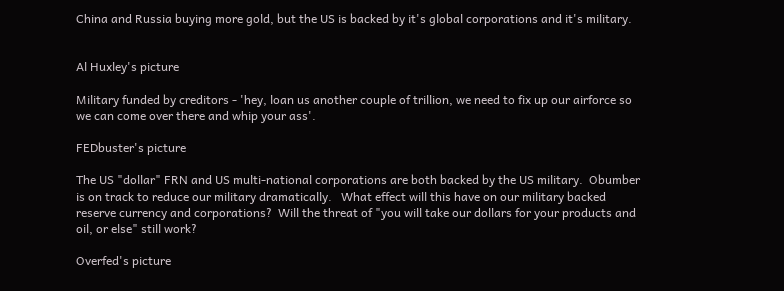China and Russia buying more gold, but the US is backed by it's global corporations and it's military.


Al Huxley's picture

Military funded by creditors - 'hey, loan us another couple of trillion, we need to fix up our airforce so we can come over there and whip your ass'.

FEDbuster's picture

The US "dollar" FRN and US multi-national corporations are both backed by the US military.  Obumber is on track to reduce our military dramatically.   What effect will this have on our military backed reserve currency and corporations?  Will the threat of "you will take our dollars for your products and oil, or else" still work?

Overfed's picture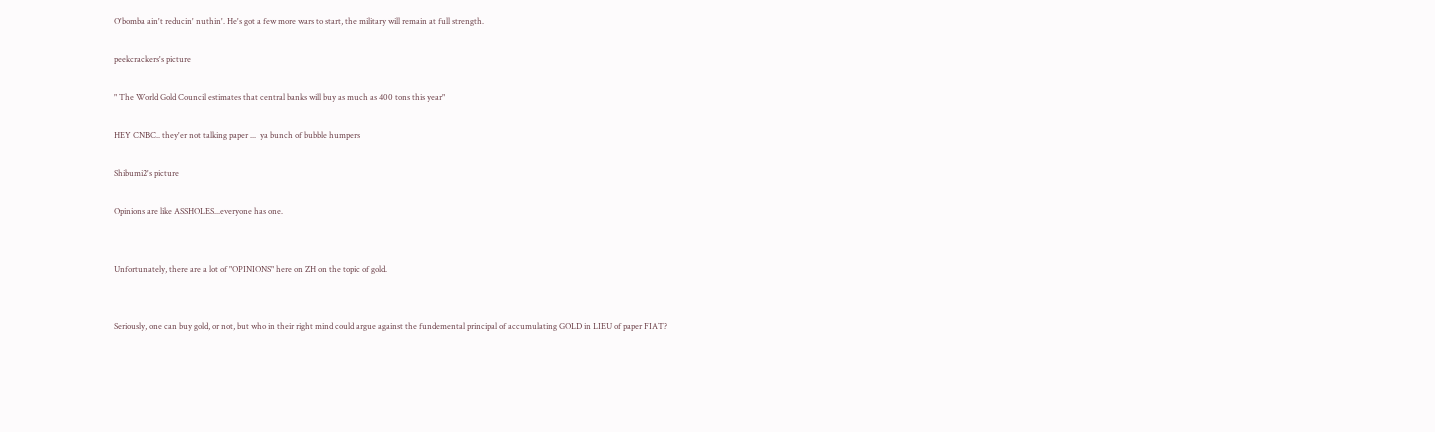O'bomba ain't reducin' nuthin'. He's got a few more wars to start, the military will remain at full strength.

peekcrackers's picture

" The World Gold Council estimates that central banks will buy as much as 400 tons this year"

HEY CNBC.. they'er not talking paper ...  ya bunch of bubble humpers

Shibumi2's picture

Opinions are like ASSHOLES...everyone has one.


Unfortunately, there are a lot of "OPINIONS" here on ZH on the topic of gold.


Seriously, one can buy gold, or not, but who in their right mind could argue against the fundemental principal of accumulating GOLD in LIEU of paper FIAT?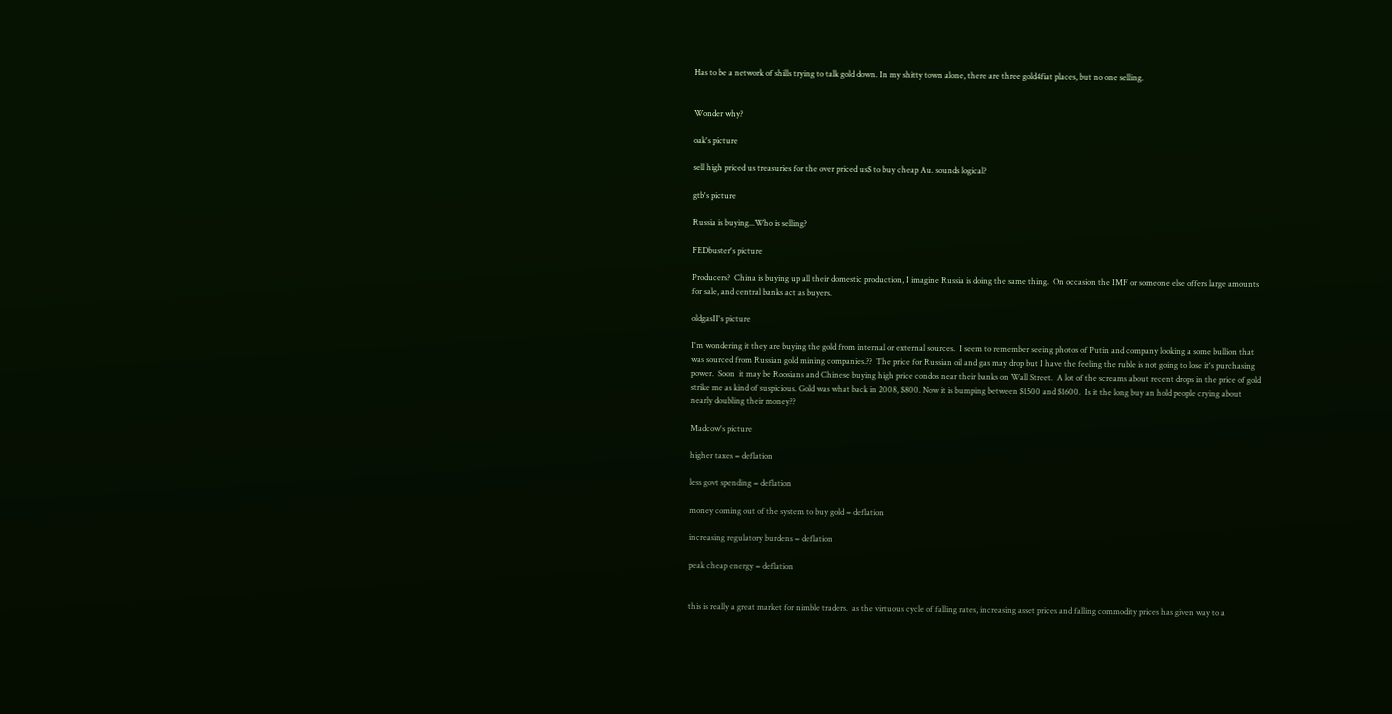Has to be a network of shills trying to talk gold down. In my shitty town alone, there are three gold4fiat places, but no one selling.


Wonder why?

oak's picture

sell high priced us treasuries for the over priced us$ to buy cheap Au. sounds logical?

gtb's picture

Russia is buying...Who is selling?

FEDbuster's picture

Producers?  China is buying up all their domestic production, I imagine Russia is doing the same thing.  On occasion the IMF or someone else offers large amounts for sale, and central banks act as buyers.

oldgasII's picture

I'm wondering it they are buying the gold from internal or external sources.  I seem to remember seeing photos of Putin and company looking a some bullion that was sourced from Russian gold mining companies.??  The price for Russian oil and gas may drop but I have the feeling the ruble is not going to lose it's purchasing power.  Soon  it may be Roosians and Chinese buying high price condos near their banks on Wall Street.  A lot of the screams about recent drops in the price of gold strike me as kind of suspicious. Gold was what back in 2008, $800. Now it is bumping between $1500 and $1600.  Is it the long buy an hold people crying about nearly doubling their money??

Madcow's picture

higher taxes = deflation

less govt spending = deflation

money coming out of the system to buy gold = deflation

increasing regulatory burdens = deflation

peak cheap energy = deflation


this is really a great market for nimble traders.  as the virtuous cycle of falling rates, increasing asset prices and falling commodity prices has given way to a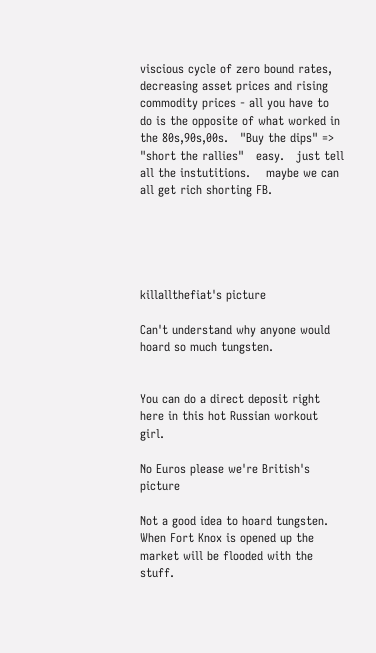viscious cycle of zero bound rates, decreasing asset prices and rising commodity prices - all you have to do is the opposite of what worked in the 80s,90s,00s.   "Buy the dips" => "short the rallies"   easy.   just tell all the instutitions.    maybe we can all get rich shorting FB.





killallthefiat's picture

Can't understand why anyone would hoard so much tungsten.


You can do a direct deposit right here in this hot Russian workout girl.

No Euros please we're British's picture

Not a good idea to hoard tungsten. When Fort Knox is opened up the market will be flooded with the stuff.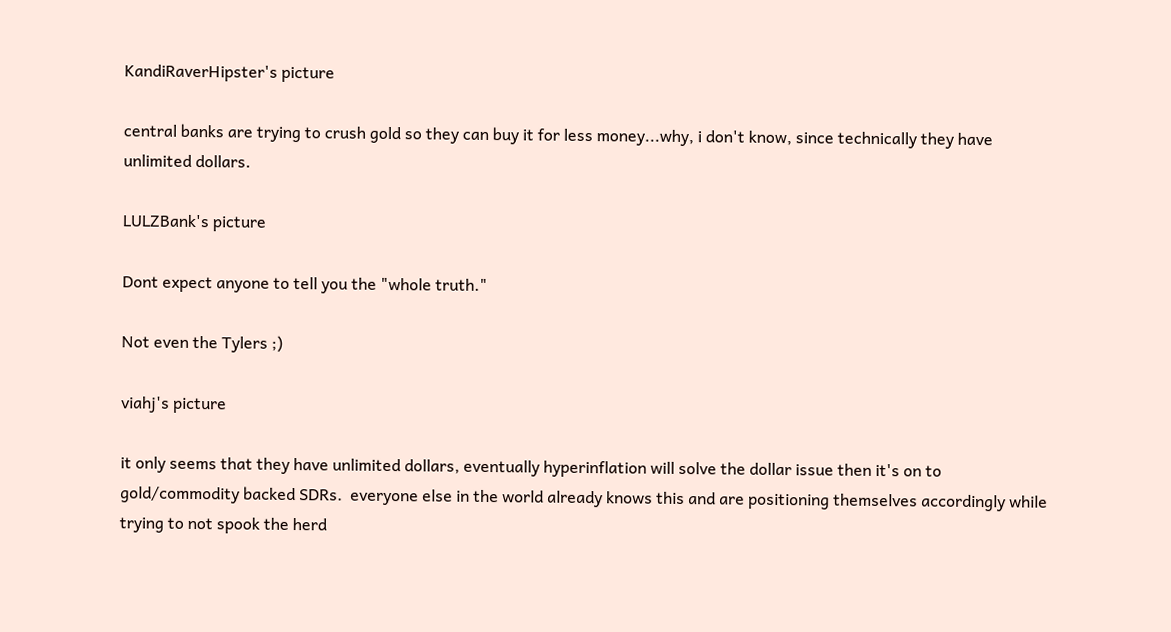KandiRaverHipster's picture

central banks are trying to crush gold so they can buy it for less money...why, i don't know, since technically they have unlimited dollars.

LULZBank's picture

Dont expect anyone to tell you the "whole truth."

Not even the Tylers ;)

viahj's picture

it only seems that they have unlimited dollars, eventually hyperinflation will solve the dollar issue then it's on to gold/commodity backed SDRs.  everyone else in the world already knows this and are positioning themselves accordingly while trying to not spook the herd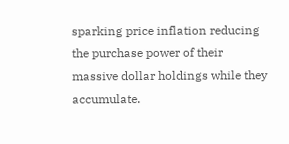sparking price inflation reducing the purchase power of their massive dollar holdings while they accumulate.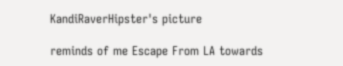KandiRaverHipster's picture

reminds of me Escape From LA towards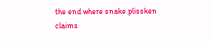the end where snake plissken claims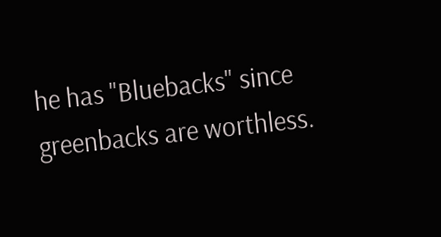he has "Bluebacks" since greenbacks are worthless.